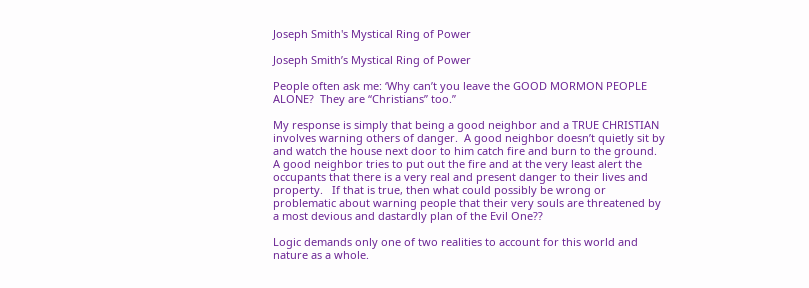Joseph Smith's Mystical Ring of Power

Joseph Smith’s Mystical Ring of Power

People often ask me: ‘Why can’t you leave the GOOD MORMON PEOPLE ALONE?  They are “Christians” too.”

My response is simply that being a good neighbor and a TRUE CHRISTIAN involves warning others of danger.  A good neighbor doesn’t quietly sit by and watch the house next door to him catch fire and burn to the ground.  A good neighbor tries to put out the fire and at the very least alert the occupants that there is a very real and present danger to their lives and property.   If that is true, then what could possibly be wrong or problematic about warning people that their very souls are threatened by a most devious and dastardly plan of the Evil One??

Logic demands only one of two realities to account for this world and nature as a whole.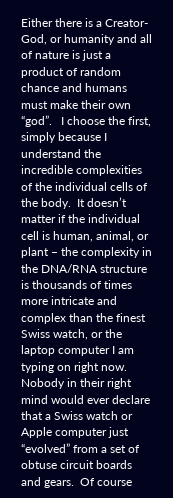Either there is a Creator-God, or humanity and all of nature is just a product of random chance and humans must make their own “god”.   I choose the first, simply because I understand the incredible complexities of the individual cells of the body.  It doesn’t matter if the individual cell is human, animal, or plant – the complexity in the DNA/RNA structure is thousands of times more intricate and complex than the finest Swiss watch, or the laptop computer I am typing on right now.  Nobody in their right mind would ever declare that a Swiss watch or Apple computer just “evolved” from a set of obtuse circuit boards and gears.  Of course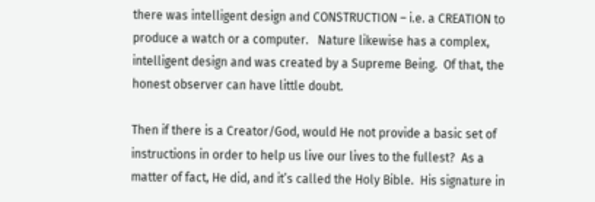there was intelligent design and CONSTRUCTION – i.e. a CREATION to produce a watch or a computer.   Nature likewise has a complex, intelligent design and was created by a Supreme Being.  Of that, the honest observer can have little doubt.

Then if there is a Creator/God, would He not provide a basic set of instructions in order to help us live our lives to the fullest?  As a matter of fact, He did, and it’s called the Holy Bible.  His signature in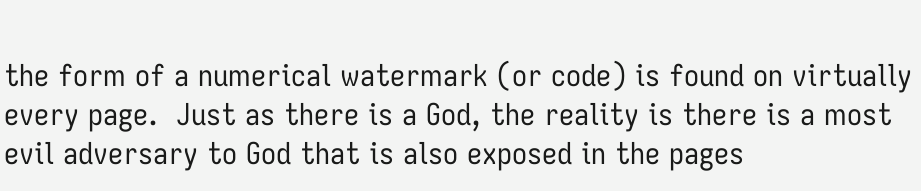the form of a numerical watermark (or code) is found on virtually every page.  Just as there is a God, the reality is there is a most evil adversary to God that is also exposed in the pages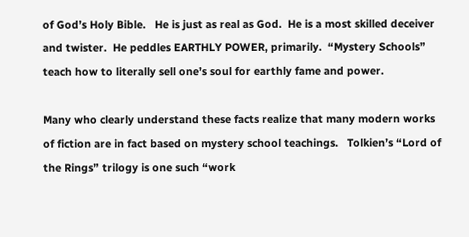of God’s Holy Bible.   He is just as real as God.  He is a most skilled deceiver and twister.  He peddles EARTHLY POWER, primarily.  “Mystery Schools” teach how to literally sell one’s soul for earthly fame and power.

Many who clearly understand these facts realize that many modern works of fiction are in fact based on mystery school teachings.   Tolkien’s “Lord of the Rings” trilogy is one such “work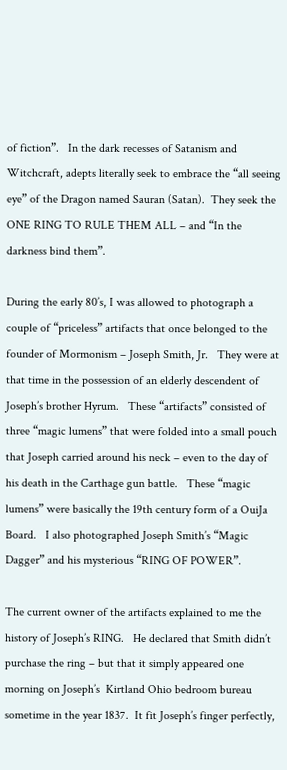of fiction”.   In the dark recesses of Satanism and Witchcraft, adepts literally seek to embrace the “all seeing eye” of the Dragon named Sauran (Satan).  They seek the ONE RING TO RULE THEM ALL – and “In the darkness bind them”.

During the early 80’s, I was allowed to photograph a couple of “priceless” artifacts that once belonged to the founder of Mormonism – Joseph Smith, Jr.   They were at that time in the possession of an elderly descendent of Joseph’s brother Hyrum.   These “artifacts” consisted of three “magic lumens” that were folded into a small pouch that Joseph carried around his neck – even to the day of his death in the Carthage gun battle.   These “magic lumens” were basically the 19th century form of a OuiJa Board.   I also photographed Joseph Smith’s “Magic Dagger” and his mysterious “RING OF POWER”.

The current owner of the artifacts explained to me the history of Joseph’s RING.   He declared that Smith didn’t purchase the ring – but that it simply appeared one morning on Joseph’s  Kirtland Ohio bedroom bureau sometime in the year 1837.  It fit Joseph’s finger perfectly,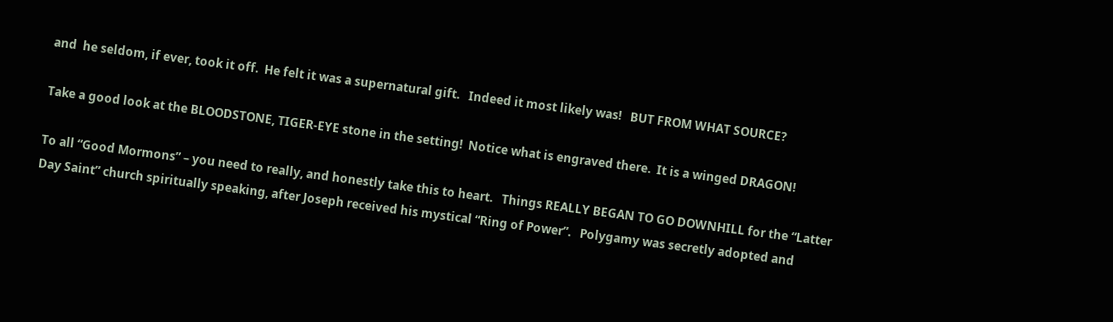and  he seldom, if ever, took it off.  He felt it was a supernatural gift.   Indeed it most likely was!   BUT FROM WHAT SOURCE?

Take a good look at the BLOODSTONE, TIGER-EYE stone in the setting!  Notice what is engraved there.  It is a winged DRAGON!

To all “Good Mormons” – you need to really, and honestly take this to heart.   Things REALLY BEGAN TO GO DOWNHILL for the “Latter Day Saint” church spiritually speaking, after Joseph received his mystical “Ring of Power”.   Polygamy was secretly adopted and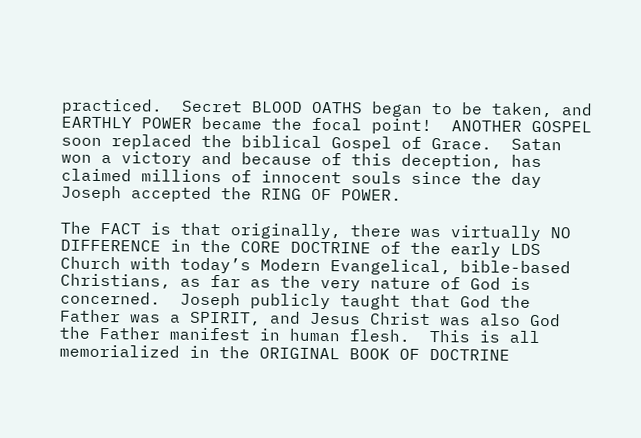practiced.  Secret BLOOD OATHS began to be taken, and EARTHLY POWER became the focal point!  ANOTHER GOSPEL soon replaced the biblical Gospel of Grace.  Satan won a victory and because of this deception, has claimed millions of innocent souls since the day Joseph accepted the RING OF POWER.

The FACT is that originally, there was virtually NO DIFFERENCE in the CORE DOCTRINE of the early LDS Church with today’s Modern Evangelical, bible-based Christians, as far as the very nature of God is concerned.  Joseph publicly taught that God the Father was a SPIRIT, and Jesus Christ was also God the Father manifest in human flesh.  This is all memorialized in the ORIGINAL BOOK OF DOCTRINE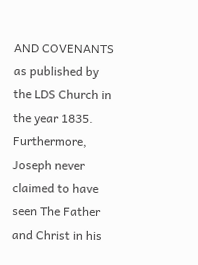AND COVENANTS as published by the LDS Church in the year 1835.  Furthermore, Joseph never claimed to have seen The Father and Christ in his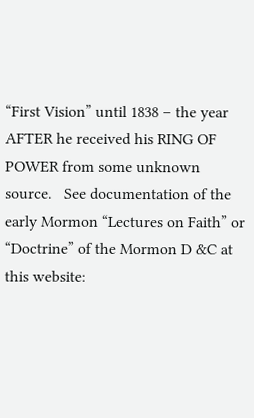“First Vision” until 1838 – the year AFTER he received his RING OF POWER from some unknown source.   See documentation of the early Mormon “Lectures on Faith” or “Doctrine” of the Mormon D &C at this website: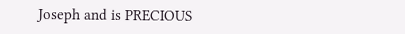Joseph and is PRECIOUS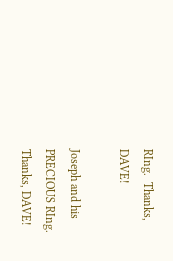RIng.  Thanks, DAVE!

Joseph and his PRECIOUS RIng. Thanks, DAVE!